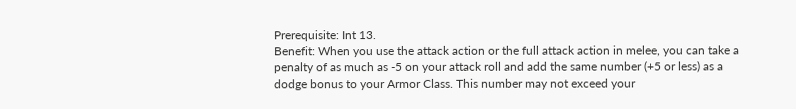Prerequisite: Int 13.
Benefit: When you use the attack action or the full attack action in melee, you can take a penalty of as much as -5 on your attack roll and add the same number (+5 or less) as a dodge bonus to your Armor Class. This number may not exceed your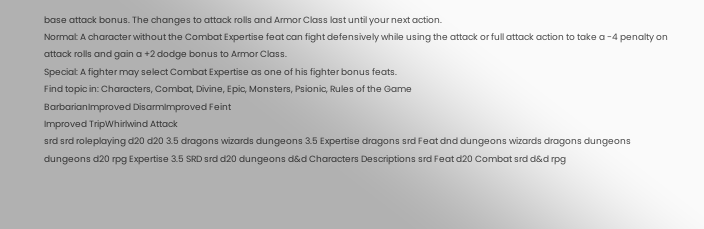base attack bonus. The changes to attack rolls and Armor Class last until your next action.
Normal: A character without the Combat Expertise feat can fight defensively while using the attack or full attack action to take a -4 penalty on attack rolls and gain a +2 dodge bonus to Armor Class.
Special: A fighter may select Combat Expertise as one of his fighter bonus feats.
Find topic in: Characters, Combat, Divine, Epic, Monsters, Psionic, Rules of the Game
BarbarianImproved DisarmImproved Feint
Improved TripWhirlwind Attack
srd srd roleplaying d20 d20 3.5 dragons wizards dungeons 3.5 Expertise dragons srd Feat dnd dungeons wizards dragons dungeons dungeons d20 rpg Expertise 3.5 SRD srd d20 dungeons d&d Characters Descriptions srd Feat d20 Combat srd d&d rpg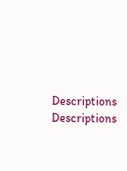Descriptions Descriptions